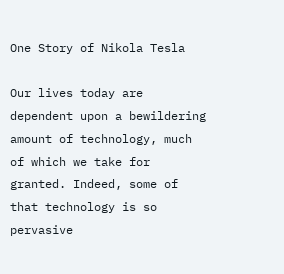One Story of Nikola Tesla

Our lives today are dependent upon a bewildering amount of technology, much of which we take for granted. Indeed, some of that technology is so pervasive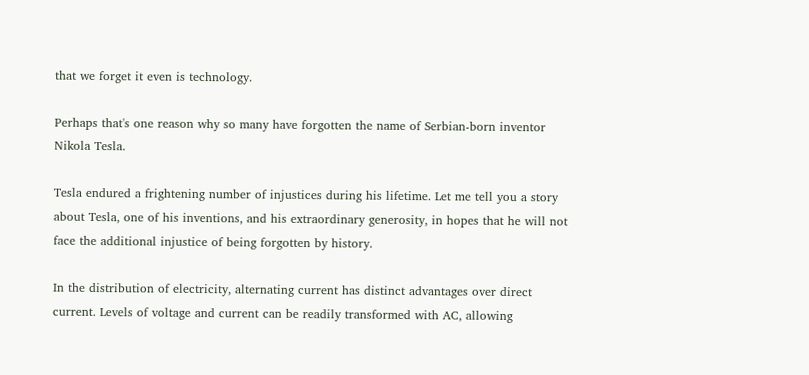that we forget it even is technology.

Perhaps that's one reason why so many have forgotten the name of Serbian-born inventor Nikola Tesla.

Tesla endured a frightening number of injustices during his lifetime. Let me tell you a story about Tesla, one of his inventions, and his extraordinary generosity, in hopes that he will not face the additional injustice of being forgotten by history.

In the distribution of electricity, alternating current has distinct advantages over direct current. Levels of voltage and current can be readily transformed with AC, allowing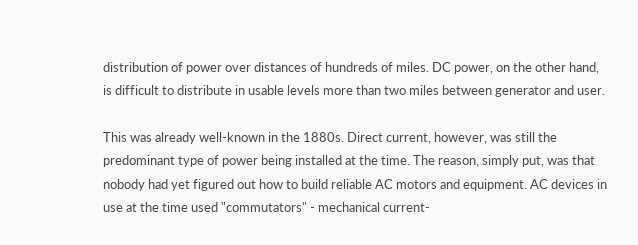distribution of power over distances of hundreds of miles. DC power, on the other hand, is difficult to distribute in usable levels more than two miles between generator and user.

This was already well-known in the 1880s. Direct current, however, was still the predominant type of power being installed at the time. The reason, simply put, was that nobody had yet figured out how to build reliable AC motors and equipment. AC devices in use at the time used "commutators" - mechanical current-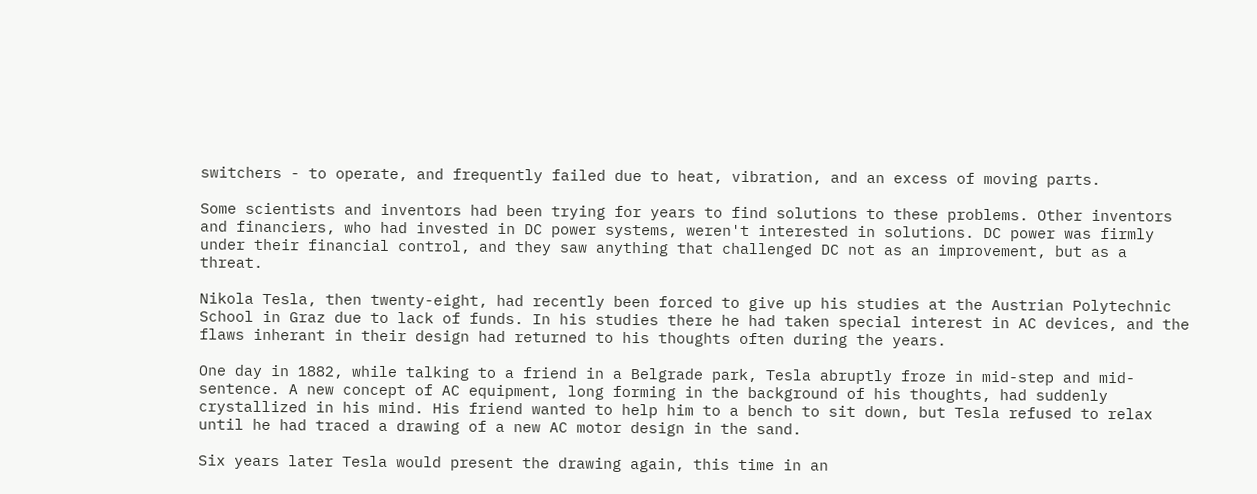switchers - to operate, and frequently failed due to heat, vibration, and an excess of moving parts.

Some scientists and inventors had been trying for years to find solutions to these problems. Other inventors and financiers, who had invested in DC power systems, weren't interested in solutions. DC power was firmly under their financial control, and they saw anything that challenged DC not as an improvement, but as a threat.

Nikola Tesla, then twenty-eight, had recently been forced to give up his studies at the Austrian Polytechnic School in Graz due to lack of funds. In his studies there he had taken special interest in AC devices, and the flaws inherant in their design had returned to his thoughts often during the years.

One day in 1882, while talking to a friend in a Belgrade park, Tesla abruptly froze in mid-step and mid-sentence. A new concept of AC equipment, long forming in the background of his thoughts, had suddenly crystallized in his mind. His friend wanted to help him to a bench to sit down, but Tesla refused to relax until he had traced a drawing of a new AC motor design in the sand.

Six years later Tesla would present the drawing again, this time in an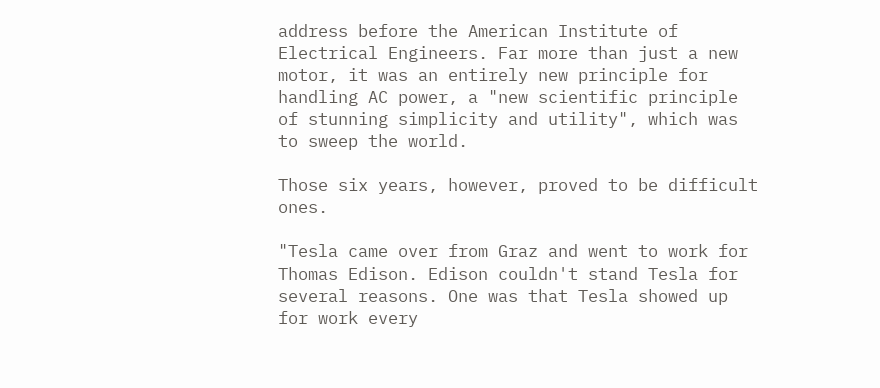address before the American Institute of Electrical Engineers. Far more than just a new motor, it was an entirely new principle for handling AC power, a "new scientific principle of stunning simplicity and utility", which was to sweep the world.

Those six years, however, proved to be difficult ones.

"Tesla came over from Graz and went to work for Thomas Edison. Edison couldn't stand Tesla for several reasons. One was that Tesla showed up for work every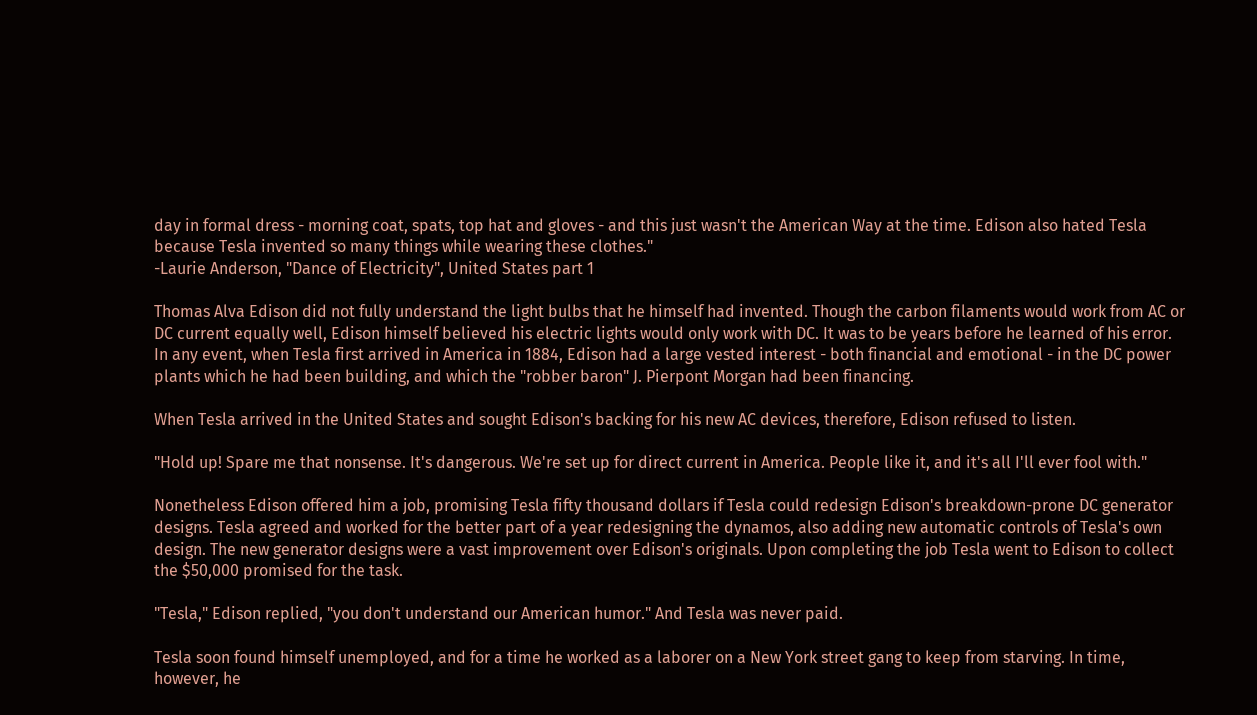day in formal dress - morning coat, spats, top hat and gloves - and this just wasn't the American Way at the time. Edison also hated Tesla because Tesla invented so many things while wearing these clothes."
-Laurie Anderson, "Dance of Electricity", United States part 1

Thomas Alva Edison did not fully understand the light bulbs that he himself had invented. Though the carbon filaments would work from AC or DC current equally well, Edison himself believed his electric lights would only work with DC. It was to be years before he learned of his error. In any event, when Tesla first arrived in America in 1884, Edison had a large vested interest - both financial and emotional - in the DC power plants which he had been building, and which the "robber baron" J. Pierpont Morgan had been financing.

When Tesla arrived in the United States and sought Edison's backing for his new AC devices, therefore, Edison refused to listen.

"Hold up! Spare me that nonsense. It's dangerous. We're set up for direct current in America. People like it, and it's all I'll ever fool with."

Nonetheless Edison offered him a job, promising Tesla fifty thousand dollars if Tesla could redesign Edison's breakdown-prone DC generator designs. Tesla agreed and worked for the better part of a year redesigning the dynamos, also adding new automatic controls of Tesla's own design. The new generator designs were a vast improvement over Edison's originals. Upon completing the job Tesla went to Edison to collect the $50,000 promised for the task.

"Tesla," Edison replied, "you don't understand our American humor." And Tesla was never paid.

Tesla soon found himself unemployed, and for a time he worked as a laborer on a New York street gang to keep from starving. In time, however, he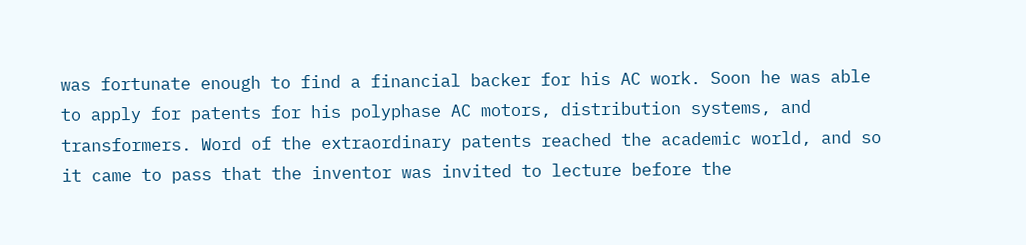was fortunate enough to find a financial backer for his AC work. Soon he was able to apply for patents for his polyphase AC motors, distribution systems, and transformers. Word of the extraordinary patents reached the academic world, and so it came to pass that the inventor was invited to lecture before the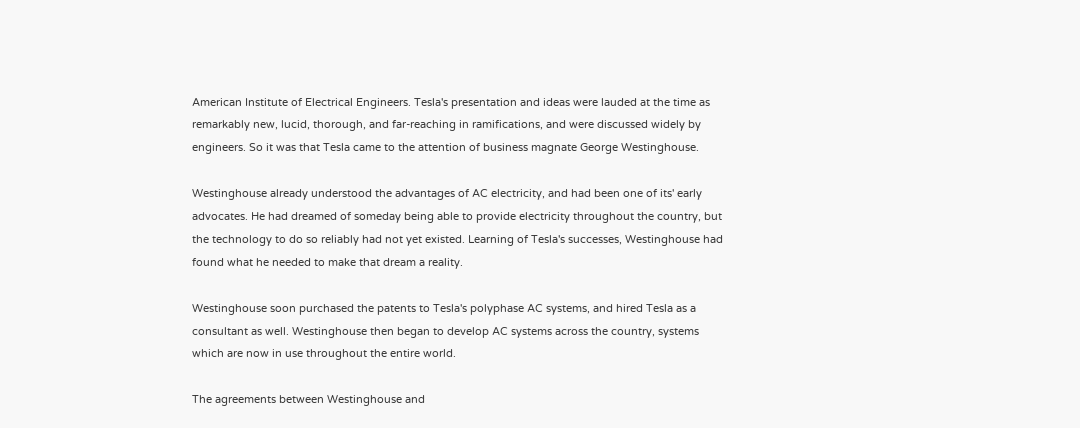American Institute of Electrical Engineers. Tesla's presentation and ideas were lauded at the time as remarkably new, lucid, thorough, and far-reaching in ramifications, and were discussed widely by engineers. So it was that Tesla came to the attention of business magnate George Westinghouse.

Westinghouse already understood the advantages of AC electricity, and had been one of its' early advocates. He had dreamed of someday being able to provide electricity throughout the country, but the technology to do so reliably had not yet existed. Learning of Tesla's successes, Westinghouse had found what he needed to make that dream a reality.

Westinghouse soon purchased the patents to Tesla's polyphase AC systems, and hired Tesla as a consultant as well. Westinghouse then began to develop AC systems across the country, systems which are now in use throughout the entire world.

The agreements between Westinghouse and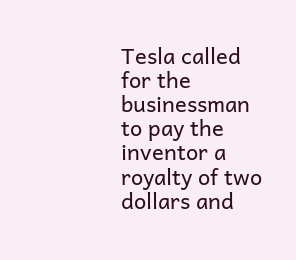Tesla called for the businessman to pay the inventor a royalty of two dollars and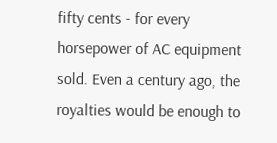fifty cents - for every horsepower of AC equipment sold. Even a century ago, the royalties would be enough to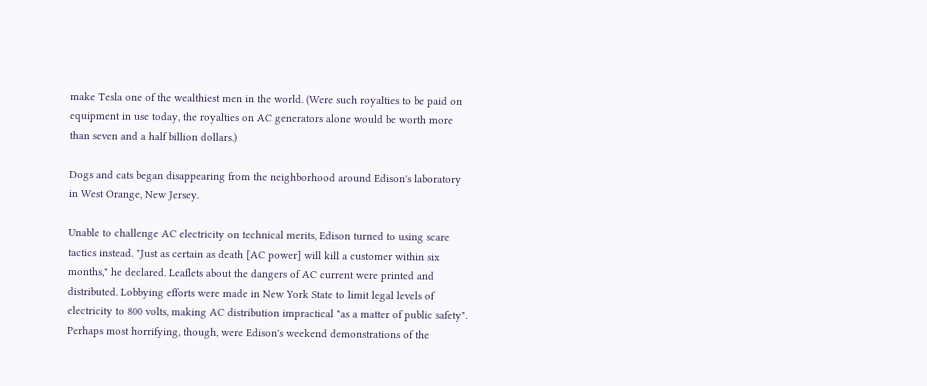make Tesla one of the wealthiest men in the world. (Were such royalties to be paid on equipment in use today, the royalties on AC generators alone would be worth more than seven and a half billion dollars.)

Dogs and cats began disappearing from the neighborhood around Edison's laboratory in West Orange, New Jersey.

Unable to challenge AC electricity on technical merits, Edison turned to using scare tactics instead. "Just as certain as death [AC power] will kill a customer within six months," he declared. Leaflets about the dangers of AC current were printed and distributed. Lobbying efforts were made in New York State to limit legal levels of electricity to 800 volts, making AC distribution impractical "as a matter of public safety". Perhaps most horrifying, though, were Edison's weekend demonstrations of the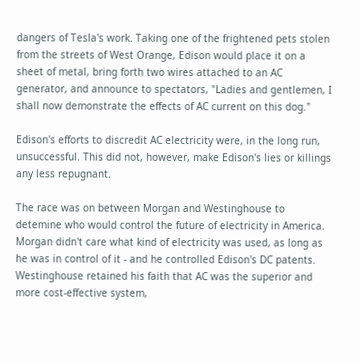dangers of Tesla's work. Taking one of the frightened pets stolen from the streets of West Orange, Edison would place it on a sheet of metal, bring forth two wires attached to an AC generator, and announce to spectators, "Ladies and gentlemen, I shall now demonstrate the effects of AC current on this dog."

Edison's efforts to discredit AC electricity were, in the long run, unsuccessful. This did not, however, make Edison's lies or killings any less repugnant.

The race was on between Morgan and Westinghouse to detemine who would control the future of electricity in America. Morgan didn't care what kind of electricity was used, as long as he was in control of it - and he controlled Edison's DC patents. Westinghouse retained his faith that AC was the superior and more cost-effective system,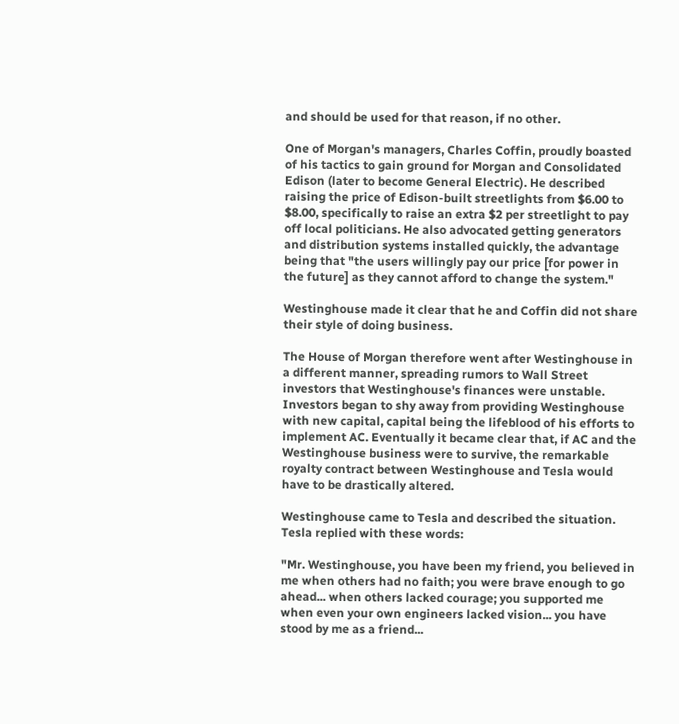and should be used for that reason, if no other.

One of Morgan's managers, Charles Coffin, proudly boasted of his tactics to gain ground for Morgan and Consolidated Edison (later to become General Electric). He described raising the price of Edison-built streetlights from $6.00 to $8.00, specifically to raise an extra $2 per streetlight to pay off local politicians. He also advocated getting generators and distribution systems installed quickly, the advantage being that "the users willingly pay our price [for power in the future] as they cannot afford to change the system."

Westinghouse made it clear that he and Coffin did not share their style of doing business.

The House of Morgan therefore went after Westinghouse in a different manner, spreading rumors to Wall Street investors that Westinghouse's finances were unstable. Investors began to shy away from providing Westinghouse with new capital, capital being the lifeblood of his efforts to implement AC. Eventually it became clear that, if AC and the Westinghouse business were to survive, the remarkable royalty contract between Westinghouse and Tesla would have to be drastically altered.

Westinghouse came to Tesla and described the situation. Tesla replied with these words:

"Mr. Westinghouse, you have been my friend, you believed in me when others had no faith; you were brave enough to go ahead... when others lacked courage; you supported me when even your own engineers lacked vision... you have stood by me as a friend...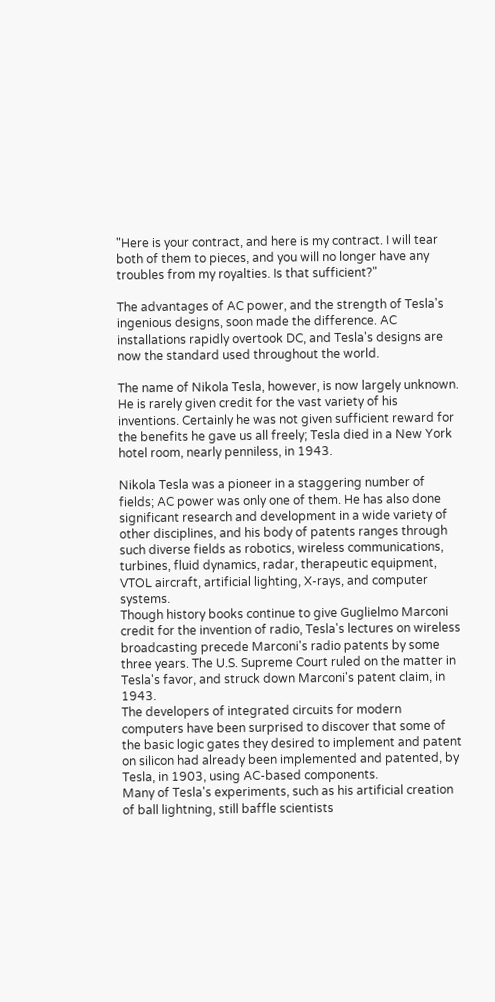"Here is your contract, and here is my contract. I will tear both of them to pieces, and you will no longer have any troubles from my royalties. Is that sufficient?"

The advantages of AC power, and the strength of Tesla's ingenious designs, soon made the difference. AC installations rapidly overtook DC, and Tesla's designs are now the standard used throughout the world.

The name of Nikola Tesla, however, is now largely unknown. He is rarely given credit for the vast variety of his inventions. Certainly he was not given sufficient reward for the benefits he gave us all freely; Tesla died in a New York hotel room, nearly penniless, in 1943.

Nikola Tesla was a pioneer in a staggering number of fields; AC power was only one of them. He has also done significant research and development in a wide variety of other disciplines, and his body of patents ranges through such diverse fields as robotics, wireless communications, turbines, fluid dynamics, radar, therapeutic equipment, VTOL aircraft, artificial lighting, X-rays, and computer systems.
Though history books continue to give Guglielmo Marconi credit for the invention of radio, Tesla's lectures on wireless broadcasting precede Marconi's radio patents by some three years. The U.S. Supreme Court ruled on the matter in Tesla's favor, and struck down Marconi's patent claim, in 1943.
The developers of integrated circuits for modern computers have been surprised to discover that some of the basic logic gates they desired to implement and patent on silicon had already been implemented and patented, by Tesla, in 1903, using AC-based components.
Many of Tesla's experiments, such as his artificial creation of ball lightning, still baffle scientists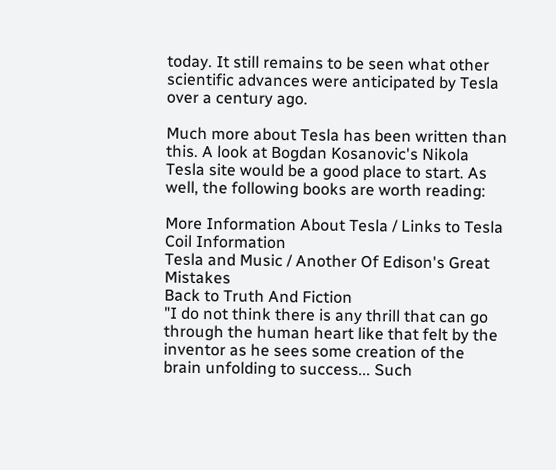today. It still remains to be seen what other scientific advances were anticipated by Tesla over a century ago.

Much more about Tesla has been written than this. A look at Bogdan Kosanovic's Nikola Tesla site would be a good place to start. As well, the following books are worth reading:

More Information About Tesla / Links to Tesla Coil Information
Tesla and Music / Another Of Edison's Great Mistakes
Back to Truth And Fiction
"I do not think there is any thrill that can go through the human heart like that felt by the inventor as he sees some creation of the brain unfolding to success... Such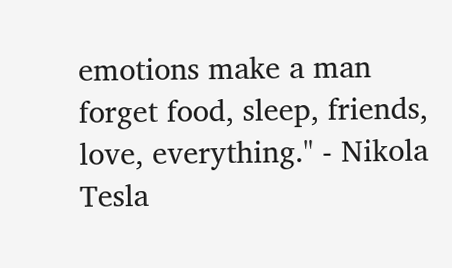emotions make a man forget food, sleep, friends, love, everything." - Nikola Tesla